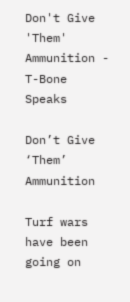Don't Give 'Them' Ammunition - T-Bone Speaks

Don’t Give ‘Them’ Ammunition

Turf wars have been going on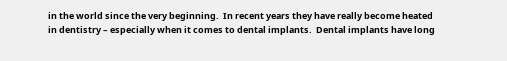in the world since the very beginning.  In recent years they have really become heated in dentistry – especially when it comes to dental implants.  Dental implants have long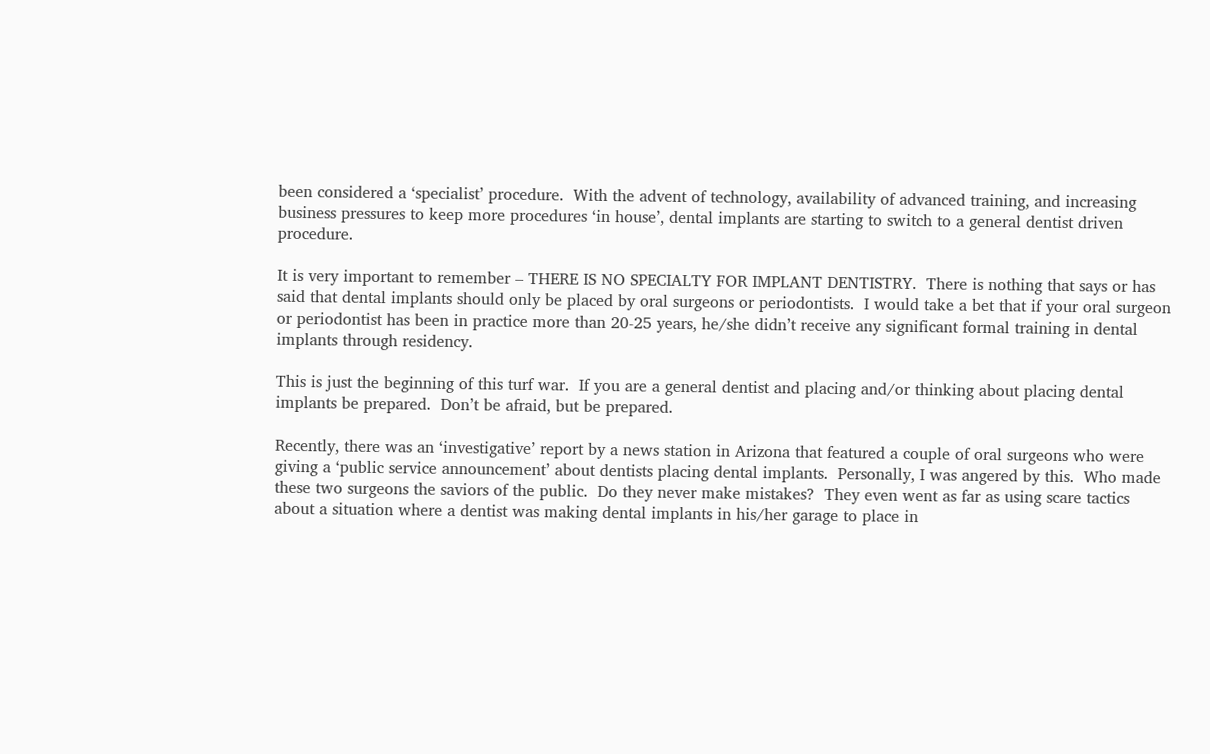been considered a ‘specialist’ procedure.  With the advent of technology, availability of advanced training, and increasing business pressures to keep more procedures ‘in house’, dental implants are starting to switch to a general dentist driven procedure.

It is very important to remember – THERE IS NO SPECIALTY FOR IMPLANT DENTISTRY.  There is nothing that says or has said that dental implants should only be placed by oral surgeons or periodontists.  I would take a bet that if your oral surgeon or periodontist has been in practice more than 20-25 years, he/she didn’t receive any significant formal training in dental implants through residency.

This is just the beginning of this turf war.  If you are a general dentist and placing and/or thinking about placing dental implants be prepared.  Don’t be afraid, but be prepared.

Recently, there was an ‘investigative’ report by a news station in Arizona that featured a couple of oral surgeons who were giving a ‘public service announcement’ about dentists placing dental implants.  Personally, I was angered by this.  Who made these two surgeons the saviors of the public.  Do they never make mistakes?  They even went as far as using scare tactics about a situation where a dentist was making dental implants in his/her garage to place in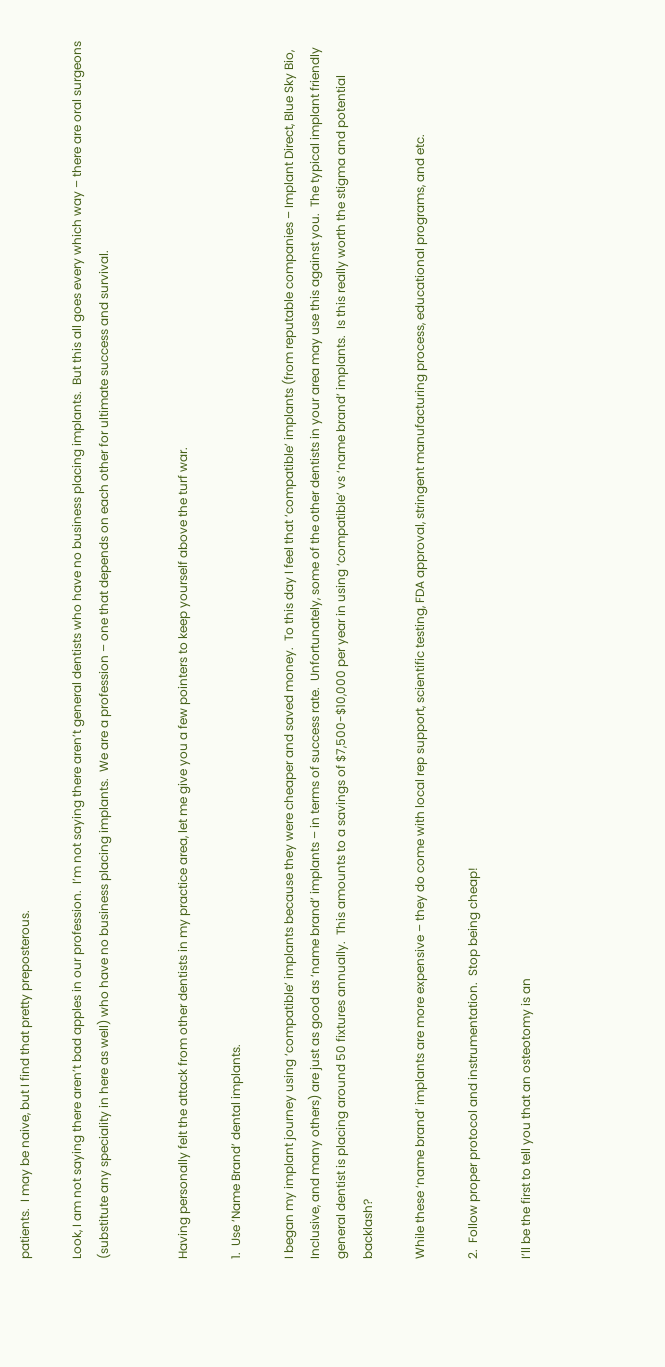patients.  I may be naive, but I find that pretty preposterous.

Look, I am not saying there aren’t bad apples in our profession.  I’m not saying there aren’t general dentists who have no business placing implants.  But this all goes every which way – there are oral surgeons (substitute any speciality in here as well) who have no business placing implants.  We are a profession – one that depends on each other for ultimate success and survival.


Having personally felt the attack from other dentists in my practice area, let me give you a few pointers to keep yourself above the turf war.

1.  Use ‘Name Brand’ dental implants.

I began my implant journey using ‘compatible’ implants because they were cheaper and saved money.  To this day I feel that ‘compatible’ implants (from reputable companies – Implant Direct, Blue Sky Bio, Inclusive, and many others) are just as good as ‘name brand’ implants – in terms of success rate.  Unfortunately, some of the other dentists in your area may use this against you.  The typical implant friendly general dentist is placing around 50 fixtures annually.  This amounts to a savings of $7,500-$10,000 per year in using ‘compatible’ vs ‘name brand’ implants.  Is this really worth the stigma and potential backlash?

While these ‘name brand’ implants are more expensive – they do come with local rep support, scientific testing, FDA approval, stringent manufacturing process, educational programs, and etc.

2.  Follow proper protocol and instrumentation.  Stop being cheap!

I’ll be the first to tell you that an osteotomy is an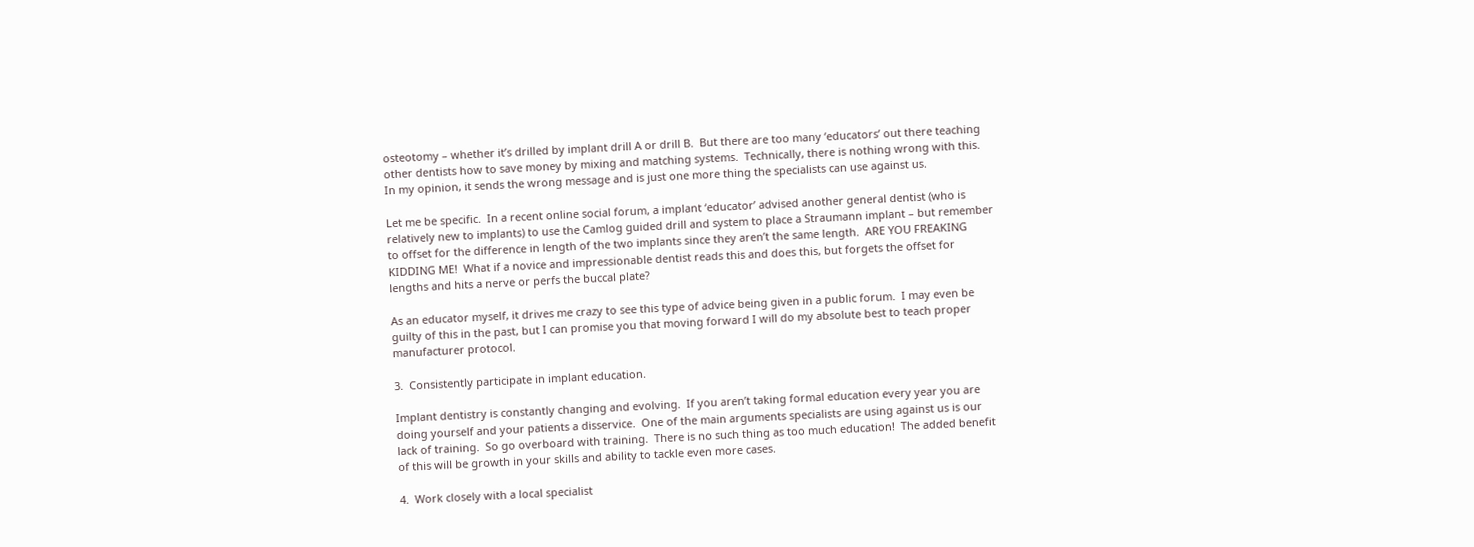osteotomy – whether it’s drilled by implant drill A or drill B.  But there are too many ‘educators’ out there teaching other dentists how to save money by mixing and matching systems.  Technically, there is nothing wrong with this.  In my opinion, it sends the wrong message and is just one more thing the specialists can use against us.

Let me be specific.  In a recent online social forum, a implant ‘educator’ advised another general dentist (who is relatively new to implants) to use the Camlog guided drill and system to place a Straumann implant – but remember to offset for the difference in length of the two implants since they aren’t the same length.  ARE YOU FREAKING KIDDING ME!  What if a novice and impressionable dentist reads this and does this, but forgets the offset for lengths and hits a nerve or perfs the buccal plate?

As an educator myself, it drives me crazy to see this type of advice being given in a public forum.  I may even be guilty of this in the past, but I can promise you that moving forward I will do my absolute best to teach proper manufacturer protocol.

3.  Consistently participate in implant education.

Implant dentistry is constantly changing and evolving.  If you aren’t taking formal education every year you are doing yourself and your patients a disservice.  One of the main arguments specialists are using against us is our lack of training.  So go overboard with training.  There is no such thing as too much education!  The added benefit of this will be growth in your skills and ability to tackle even more cases.

4.  Work closely with a local specialist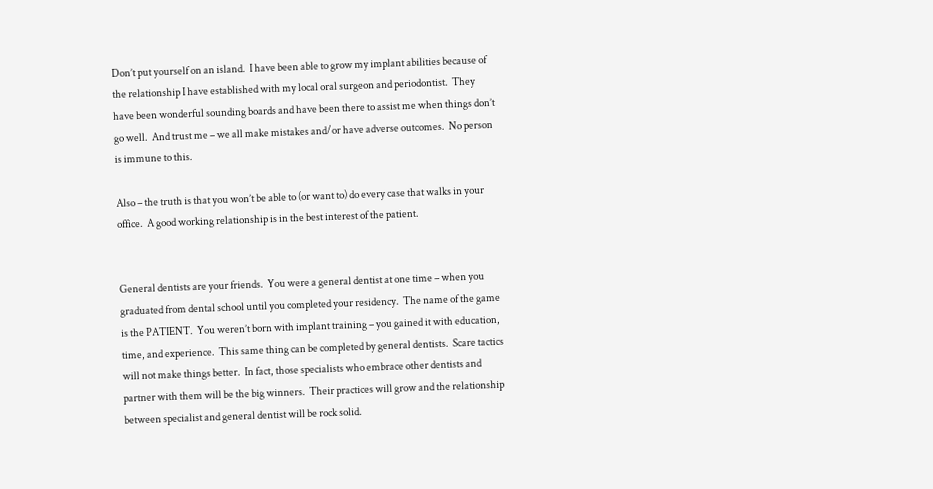Don’t put yourself on an island.  I have been able to grow my implant abilities because of the relationship I have established with my local oral surgeon and periodontist.  They have been wonderful sounding boards and have been there to assist me when things don’t go well.  And trust me – we all make mistakes and/or have adverse outcomes.  No person is immune to this.

Also – the truth is that you won’t be able to (or want to) do every case that walks in your office.  A good working relationship is in the best interest of the patient.


General dentists are your friends.  You were a general dentist at one time – when you graduated from dental school until you completed your residency.  The name of the game is the PATIENT.  You weren’t born with implant training – you gained it with education, time, and experience.  This same thing can be completed by general dentists.  Scare tactics will not make things better.  In fact, those specialists who embrace other dentists and partner with them will be the big winners.  Their practices will grow and the relationship between specialist and general dentist will be rock solid.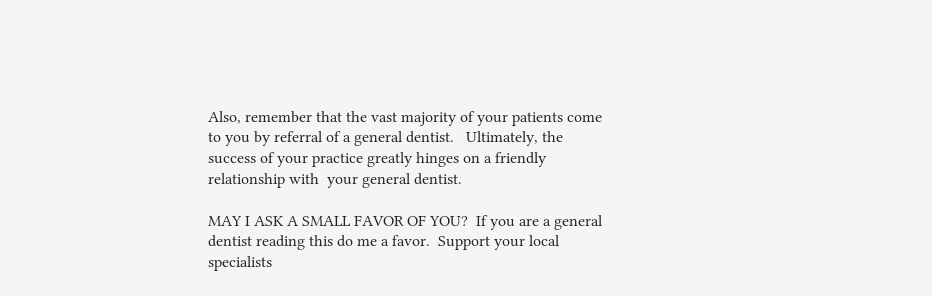Also, remember that the vast majority of your patients come to you by referral of a general dentist.   Ultimately, the success of your practice greatly hinges on a friendly relationship with  your general dentist.

MAY I ASK A SMALL FAVOR OF YOU?  If you are a general dentist reading this do me a favor.  Support your local specialists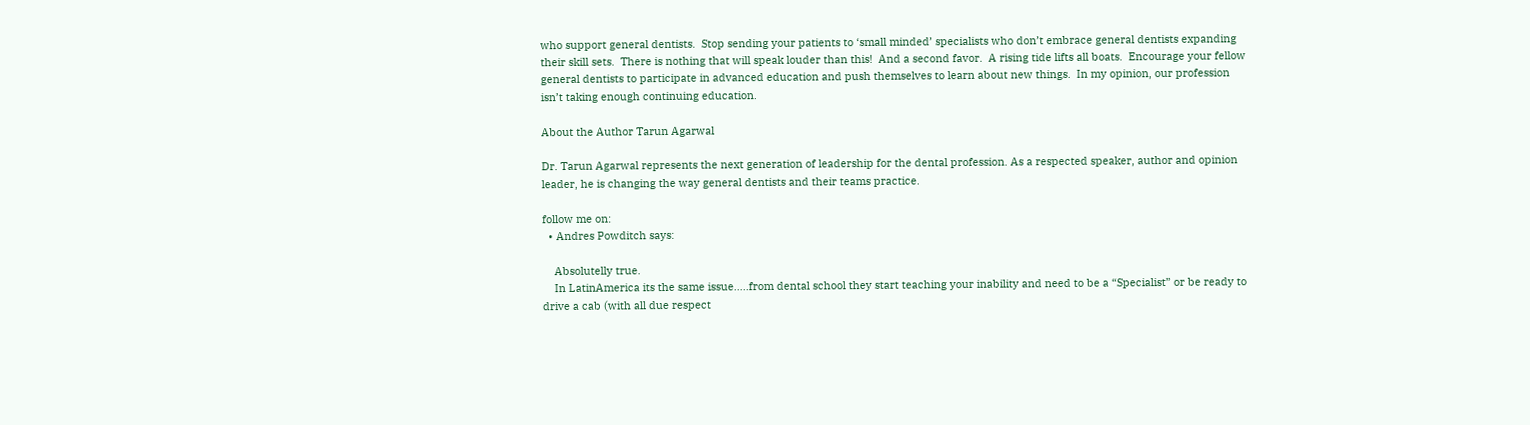who support general dentists.  Stop sending your patients to ‘small minded’ specialists who don’t embrace general dentists expanding their skill sets.  There is nothing that will speak louder than this!  And a second favor.  A rising tide lifts all boats.  Encourage your fellow general dentists to participate in advanced education and push themselves to learn about new things.  In my opinion, our profession isn’t taking enough continuing education.

About the Author Tarun Agarwal

Dr. Tarun Agarwal represents the next generation of leadership for the dental profession. As a respected speaker, author and opinion leader, he is changing the way general dentists and their teams practice.

follow me on:
  • Andres Powditch says:

    Absolutelly true.
    In LatinAmerica its the same issue…..from dental school they start teaching your inability and need to be a “Specialist” or be ready to drive a cab (with all due respect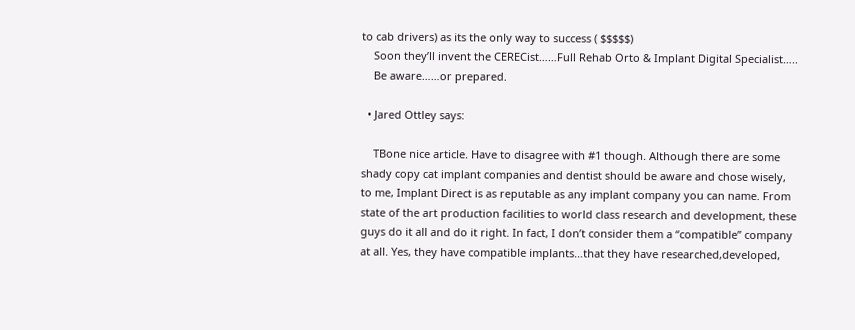to cab drivers) as its the only way to success ( $$$$$)
    Soon they’ll invent the CERECist……Full Rehab Orto & Implant Digital Specialist…..
    Be aware……or prepared.

  • Jared Ottley says:

    TBone nice article. Have to disagree with #1 though. Although there are some shady copy cat implant companies and dentist should be aware and chose wisely, to me, Implant Direct is as reputable as any implant company you can name. From state of the art production facilities to world class research and development, these guys do it all and do it right. In fact, I don’t consider them a “compatible” company at all. Yes, they have compatible implants…that they have researched,developed,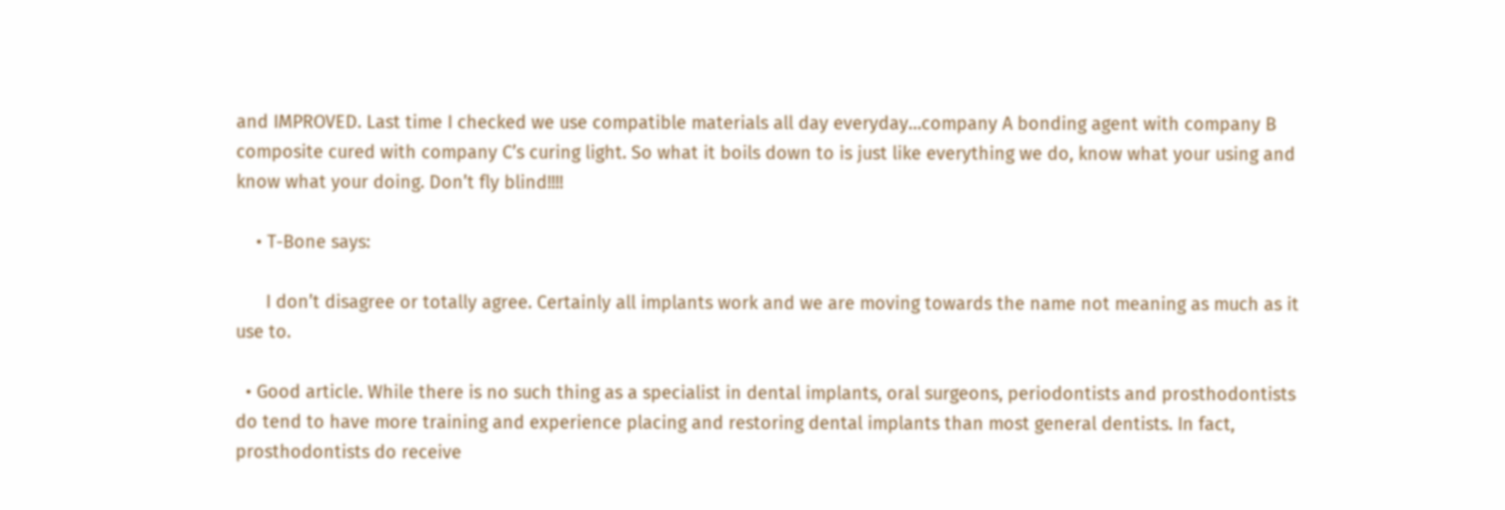and IMPROVED. Last time I checked we use compatible materials all day everyday…company A bonding agent with company B composite cured with company C’s curing light. So what it boils down to is just like everything we do, know what your using and know what your doing. Don’t fly blind!!!!

    • T-Bone says:

      I don’t disagree or totally agree. Certainly all implants work and we are moving towards the name not meaning as much as it use to.

  • Good article. While there is no such thing as a specialist in dental implants, oral surgeons, periodontists and prosthodontists do tend to have more training and experience placing and restoring dental implants than most general dentists. In fact, prosthodontists do receive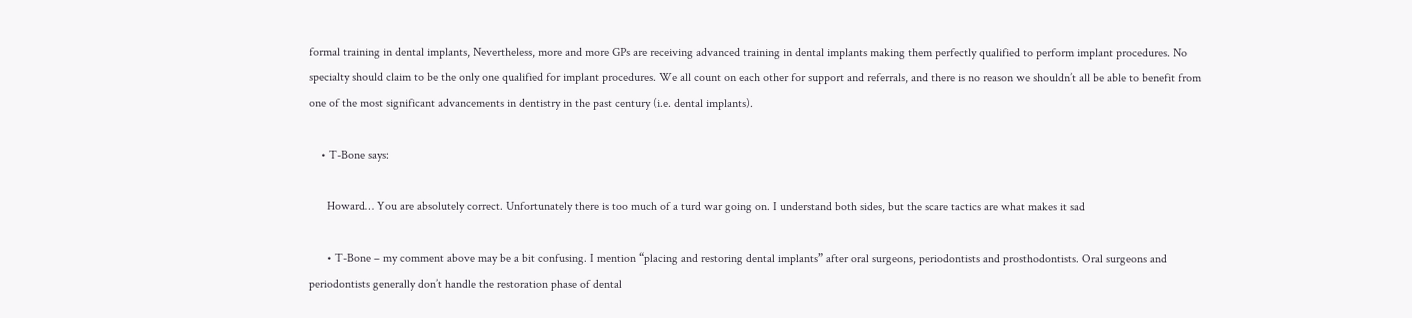formal training in dental implants, Nevertheless, more and more GPs are receiving advanced training in dental implants making them perfectly qualified to perform implant procedures. No specialty should claim to be the only one qualified for implant procedures. We all count on each other for support and referrals, and there is no reason we shouldn’t all be able to benefit from one of the most significant advancements in dentistry in the past century (i.e. dental implants).

    • T-Bone says:

      Howard… You are absolutely correct. Unfortunately there is too much of a turd war going on. I understand both sides, but the scare tactics are what makes it sad

      • T-Bone – my comment above may be a bit confusing. I mention “placing and restoring dental implants” after oral surgeons, periodontists and prosthodontists. Oral surgeons and periodontists generally don’t handle the restoration phase of dental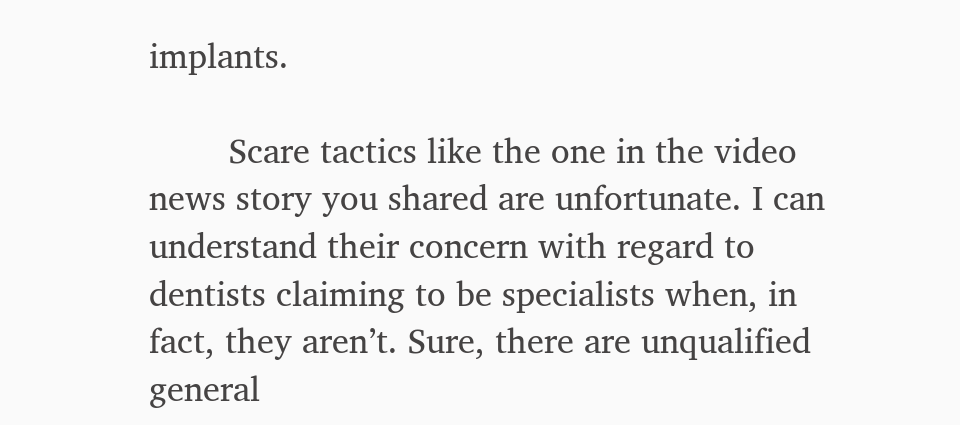implants.

        Scare tactics like the one in the video news story you shared are unfortunate. I can understand their concern with regard to dentists claiming to be specialists when, in fact, they aren’t. Sure, there are unqualified general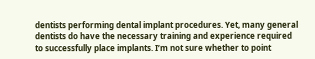dentists performing dental implant procedures. Yet, many general dentists do have the necessary training and experience required to successfully place implants. I’m not sure whether to point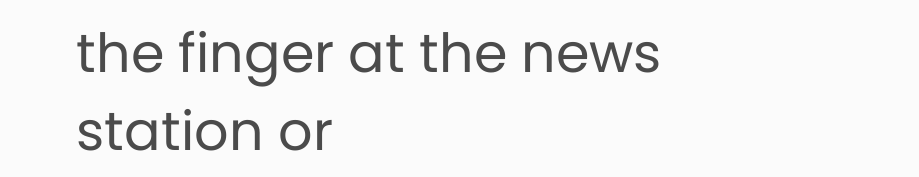the finger at the news station or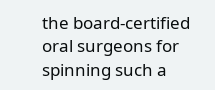the board-certified oral surgeons for spinning such a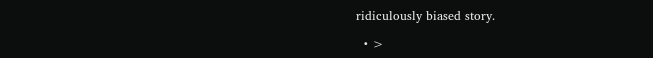ridiculously biased story.

  • >